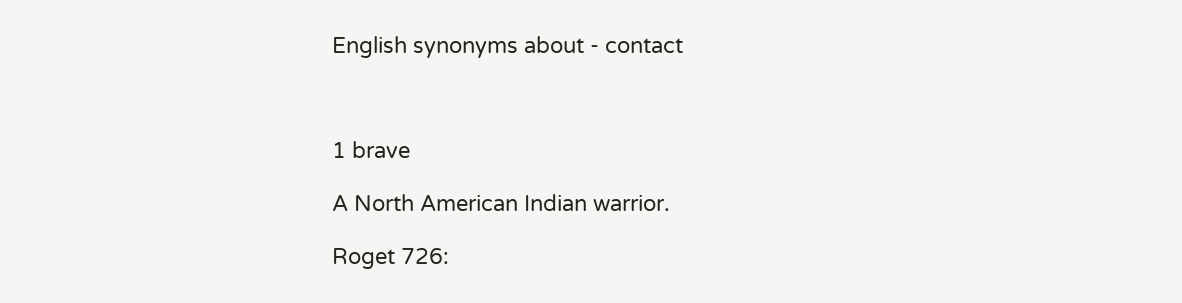English synonyms about - contact



1 brave

A North American Indian warrior.

Roget 726: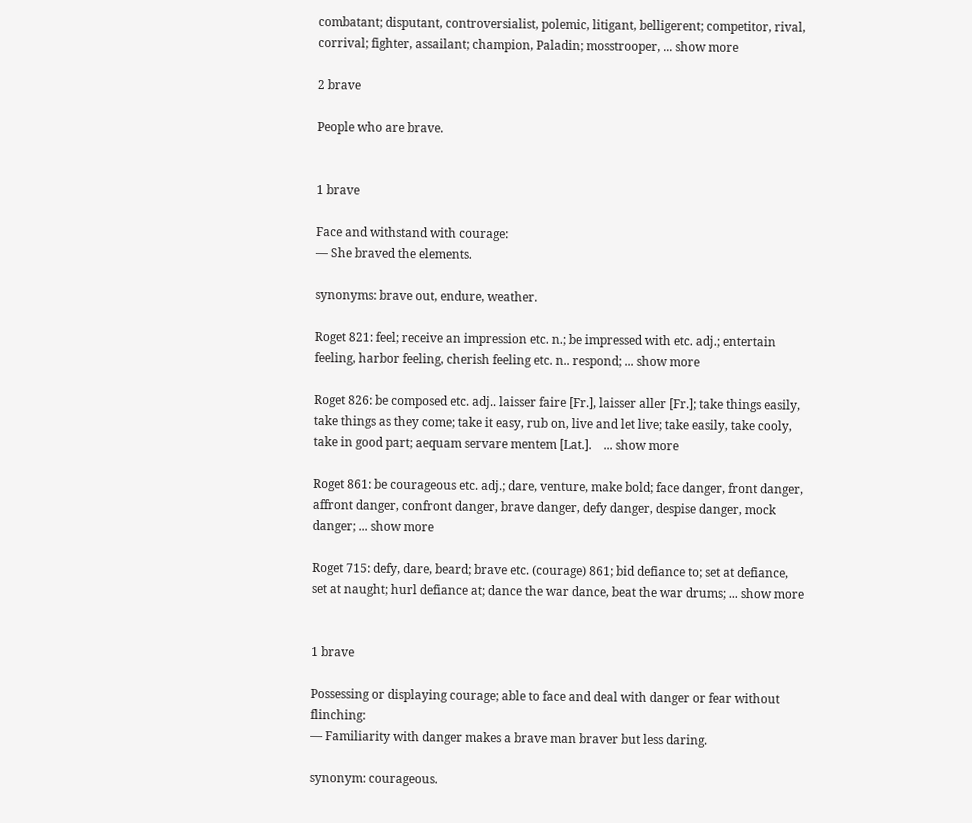combatant; disputant, controversialist, polemic, litigant, belligerent; competitor, rival, corrival; fighter, assailant; champion, Paladin; mosstrooper, ... show more

2 brave

People who are brave.


1 brave

Face and withstand with courage:
— She braved the elements.

synonyms: brave out, endure, weather.

Roget 821: feel; receive an impression etc. n.; be impressed with etc. adj.; entertain feeling, harbor feeling, cherish feeling etc. n.. respond; ... show more

Roget 826: be composed etc. adj.. laisser faire [Fr.], laisser aller [Fr.]; take things easily, take things as they come; take it easy, rub on, live and let live; take easily, take cooly, take in good part; aequam servare mentem [Lat.].    ... show more

Roget 861: be courageous etc. adj.; dare, venture, make bold; face danger, front danger, affront danger, confront danger, brave danger, defy danger, despise danger, mock danger; ... show more

Roget 715: defy, dare, beard; brave etc. (courage) 861; bid defiance to; set at defiance, set at naught; hurl defiance at; dance the war dance, beat the war drums; ... show more


1 brave

Possessing or displaying courage; able to face and deal with danger or fear without flinching:
— Familiarity with danger makes a brave man braver but less daring.

synonym: courageous.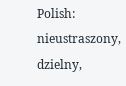Polish: nieustraszony, dzielny,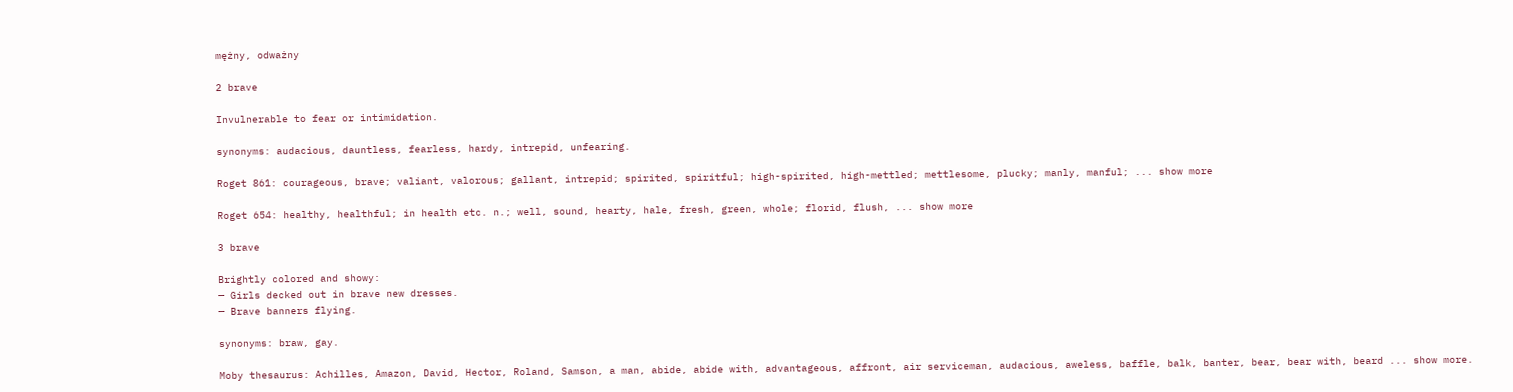mężny, odważny

2 brave

Invulnerable to fear or intimidation.

synonyms: audacious, dauntless, fearless, hardy, intrepid, unfearing.

Roget 861: courageous, brave; valiant, valorous; gallant, intrepid; spirited, spiritful; high-spirited, high-mettled; mettlesome, plucky; manly, manful; ... show more

Roget 654: healthy, healthful; in health etc. n.; well, sound, hearty, hale, fresh, green, whole; florid, flush, ... show more

3 brave

Brightly colored and showy:
— Girls decked out in brave new dresses.
— Brave banners flying.

synonyms: braw, gay.

Moby thesaurus: Achilles, Amazon, David, Hector, Roland, Samson, a man, abide, abide with, advantageous, affront, air serviceman, audacious, aweless, baffle, balk, banter, bear, bear with, beard ... show more.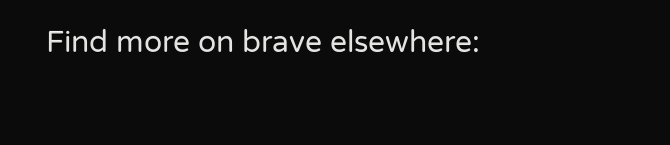Find more on brave elsewhere: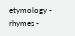etymology - rhymes -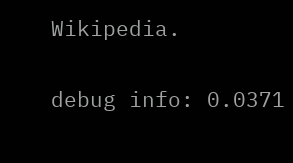Wikipedia.

debug info: 0.0371